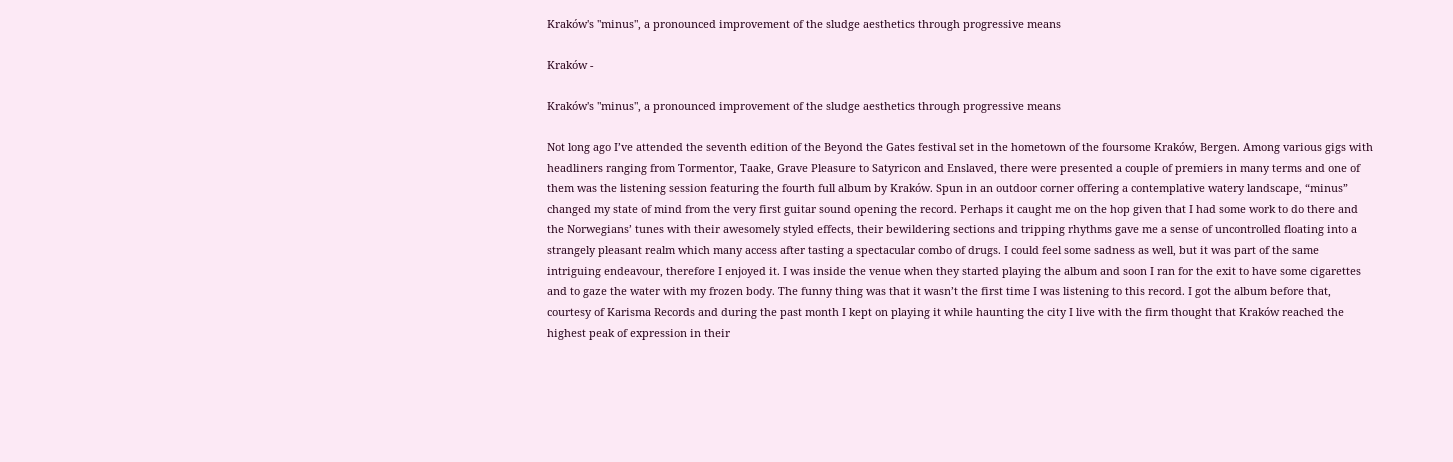Kraków's "minus", a pronounced improvement of the sludge aesthetics through progressive means

Kraków -

Kraków's "minus", a pronounced improvement of the sludge aesthetics through progressive means

Not long ago I’ve attended the seventh edition of the Beyond the Gates festival set in the hometown of the foursome Kraków, Bergen. Among various gigs with headliners ranging from Tormentor, Taake, Grave Pleasure to Satyricon and Enslaved, there were presented a couple of premiers in many terms and one of them was the listening session featuring the fourth full album by Kraków. Spun in an outdoor corner offering a contemplative watery landscape, “minus” changed my state of mind from the very first guitar sound opening the record. Perhaps it caught me on the hop given that I had some work to do there and the Norwegians’ tunes with their awesomely styled effects, their bewildering sections and tripping rhythms gave me a sense of uncontrolled floating into a strangely pleasant realm which many access after tasting a spectacular combo of drugs. I could feel some sadness as well, but it was part of the same intriguing endeavour, therefore I enjoyed it. I was inside the venue when they started playing the album and soon I ran for the exit to have some cigarettes and to gaze the water with my frozen body. The funny thing was that it wasn’t the first time I was listening to this record. I got the album before that, courtesy of Karisma Records and during the past month I kept on playing it while haunting the city I live with the firm thought that Kraków reached the highest peak of expression in their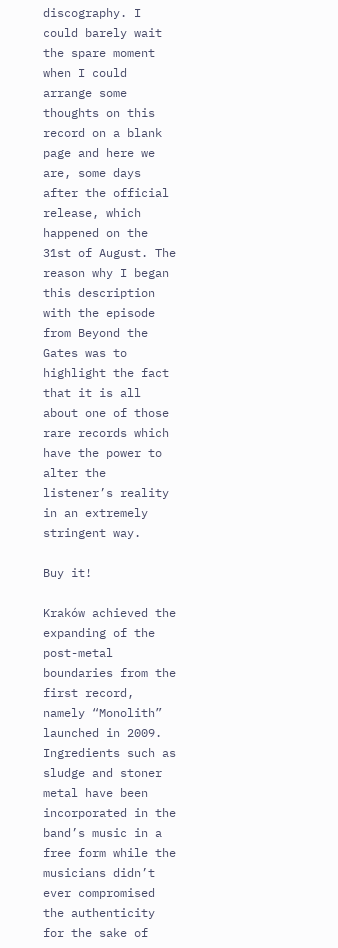discography. I could barely wait the spare moment when I could arrange some thoughts on this record on a blank page and here we are, some days after the official release, which happened on the 31st of August. The reason why I began this description with the episode from Beyond the Gates was to highlight the fact that it is all about one of those rare records which have the power to alter the listener’s reality in an extremely stringent way.

Buy it!

Kraków achieved the expanding of the post-metal boundaries from the first record, namely “Monolith” launched in 2009.  Ingredients such as sludge and stoner metal have been incorporated in the band’s music in a free form while the musicians didn’t ever compromised the authenticity for the sake of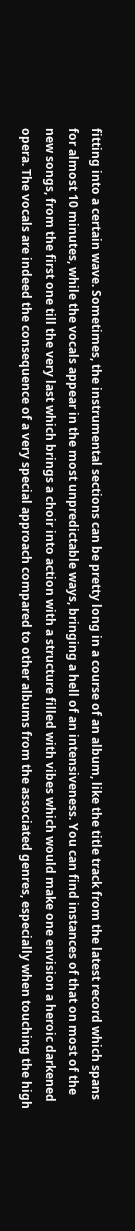fitting into a certain wave. Sometimes, the instrumental sections can be pretty long in a course of an album, like the title track from the latest record which spans for almost 10 minutes, while the vocals appear in the most unpredictable ways, bringing a hell of an intensiveness. You can find instances of that on most of the new songs, from the first one till the very last which brings a choir into action with a structure filled with vibes which would make one envision a heroic darkened opera. The vocals are indeed the consequence of a very special approach compared to other albums from the associated genres, especially when touching the high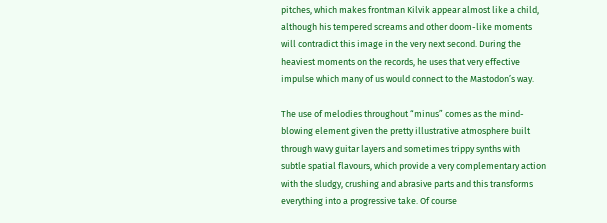pitches, which makes frontman Kilvik appear almost like a child, although his tempered screams and other doom-like moments will contradict this image in the very next second. During the heaviest moments on the records, he uses that very effective impulse which many of us would connect to the Mastodon’s way.

The use of melodies throughout “minus” comes as the mind-blowing element given the pretty illustrative atmosphere built through wavy guitar layers and sometimes trippy synths with subtle spatial flavours, which provide a very complementary action with the sludgy, crushing and abrasive parts and this transforms everything into a progressive take. Of course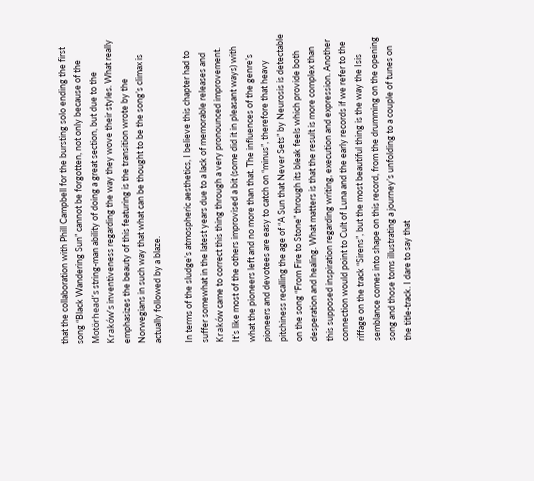that the collaboration with Phill Campbell for the bursting solo ending the first song “Black Wandering Sun” cannot be forgotten, not only because of the Motörhead’s string-man ability of doing a great section, but due to the Kraków’s inventiveness regarding the way they wove their styles. What really emphasizes the beauty of this featuring is the transition wrote by the Norwegians in such way that what can be thought to be the song’s climax is actually followed by a blaze.

In terms of the sludge’s atmospheric aesthetics, I believe this chapter had to suffer somewhat in the latest years due to a lack of memorable releases and Kraków came to correct this thing through a very pronounced improvement. It’s like most of the others improvised a bit (some did it in pleasant ways) with what the pioneers left and no more than that. The influences of the genre’s pioneers and devotees are easy to catch on “minus”, therefore that heavy pitchiness recalling the age of “A Sun that Never Sets” by Neurosis is detectable on the song “From Fire to Stone” through its bleak feels which provide both desperation and healing. What matters is that the result is more complex than this supposed inspiration regarding writing, execution and expression. Another connection would point to Cult of Luna and the early records if we refer to the riffage on the track “Sirens”, but the most beautiful thing is the way the Isis semblance comes into shape on this record, from the drumming on the opening song and those toms illustrating a journey’s unfolding to a couple of tunes on the title-track. I dare to say that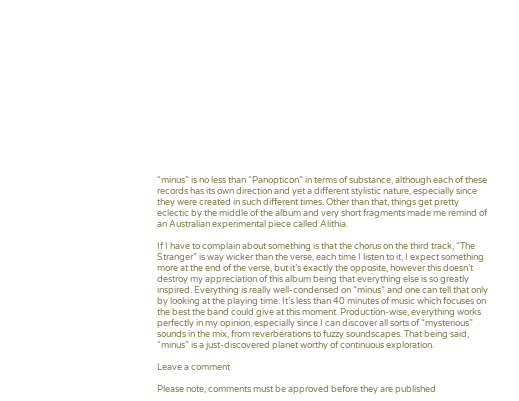“minus” is no less than “Panopticon” in terms of substance, although each of these records has its own direction and yet a different stylistic nature, especially since they were created in such different times. Other than that, things get pretty eclectic by the middle of the album and very short fragments made me remind of an Australian experimental piece called Alithia.

If I have to complain about something is that the chorus on the third track, “The Stranger” is way wicker than the verse, each time I listen to it, I expect something more at the end of the verse, but it’s exactly the opposite, however this doesn’t destroy my appreciation of this album being that everything else is so greatly inspired. Everything is really well-condensed on “minus” and one can tell that only by looking at the playing time. It’s less than 40 minutes of music which focuses on the best the band could give at this moment. Production-wise, everything works perfectly in my opinion, especially since I can discover all sorts of “mysterious” sounds in the mix, from reverberations to fuzzy soundscapes. That being said, “minus” is a just-discovered planet worthy of continuous exploration.

Leave a comment

Please note, comments must be approved before they are published